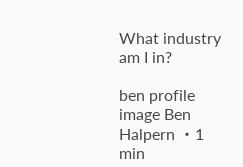What industry am I in?

ben profile image Ben Halpern ・1 min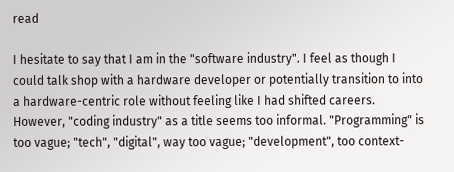read

I hesitate to say that I am in the "software industry". I feel as though I could talk shop with a hardware developer or potentially transition to into a hardware-centric role without feeling like I had shifted careers. However, "coding industry" as a title seems too informal. "Programming" is too vague; "tech", "digital", way too vague; "development", too context-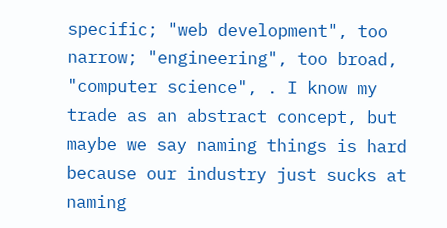specific; "web development", too narrow; "engineering", too broad, "computer science", . I know my trade as an abstract concept, but maybe we say naming things is hard because our industry just sucks at naming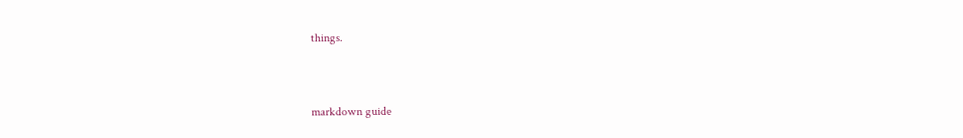things.


markdown guide